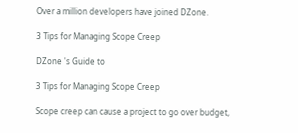Over a million developers have joined DZone.

3 Tips for Managing Scope Creep

DZone 's Guide to

3 Tips for Managing Scope Creep

Scope creep can cause a project to go over budget,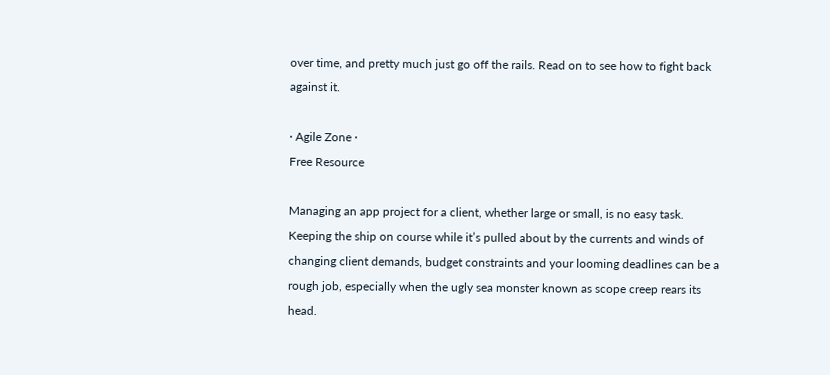over time, and pretty much just go off the rails. Read on to see how to fight back against it.

· Agile Zone ·
Free Resource

Managing an app project for a client, whether large or small, is no easy task. Keeping the ship on course while it’s pulled about by the currents and winds of changing client demands, budget constraints and your looming deadlines can be a rough job, especially when the ugly sea monster known as scope creep rears its head.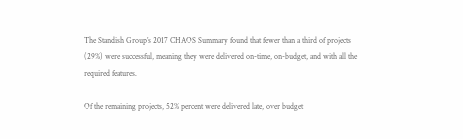The Standish Group’s 2017 CHAOS Summary found that fewer than a third of projects (29%) were successful, meaning they were delivered on-time, on-budget, and with all the required features.

Of the remaining projects, 52% percent were delivered late, over budget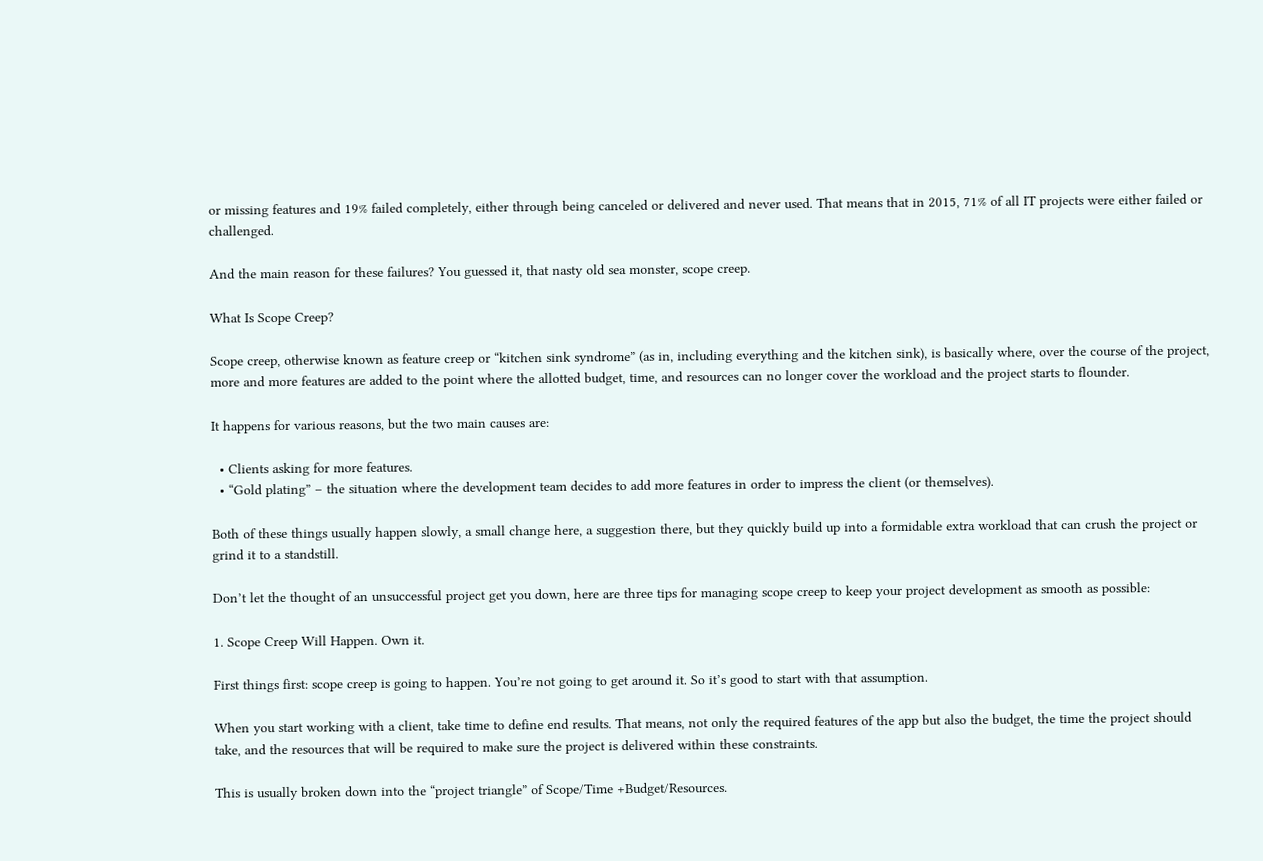or missing features and 19% failed completely, either through being canceled or delivered and never used. That means that in 2015, 71% of all IT projects were either failed or challenged.

And the main reason for these failures? You guessed it, that nasty old sea monster, scope creep.

What Is Scope Creep?

Scope creep, otherwise known as feature creep or “kitchen sink syndrome” (as in, including everything and the kitchen sink), is basically where, over the course of the project, more and more features are added to the point where the allotted budget, time, and resources can no longer cover the workload and the project starts to flounder.

It happens for various reasons, but the two main causes are:

  • Clients asking for more features.
  • “Gold plating” – the situation where the development team decides to add more features in order to impress the client (or themselves).

Both of these things usually happen slowly, a small change here, a suggestion there, but they quickly build up into a formidable extra workload that can crush the project or grind it to a standstill.

Don’t let the thought of an unsuccessful project get you down, here are three tips for managing scope creep to keep your project development as smooth as possible:

1. Scope Creep Will Happen. Own it.

First things first: scope creep is going to happen. You’re not going to get around it. So it’s good to start with that assumption.

When you start working with a client, take time to define end results. That means, not only the required features of the app but also the budget, the time the project should take, and the resources that will be required to make sure the project is delivered within these constraints.

This is usually broken down into the “project triangle” of Scope/Time +Budget/Resources.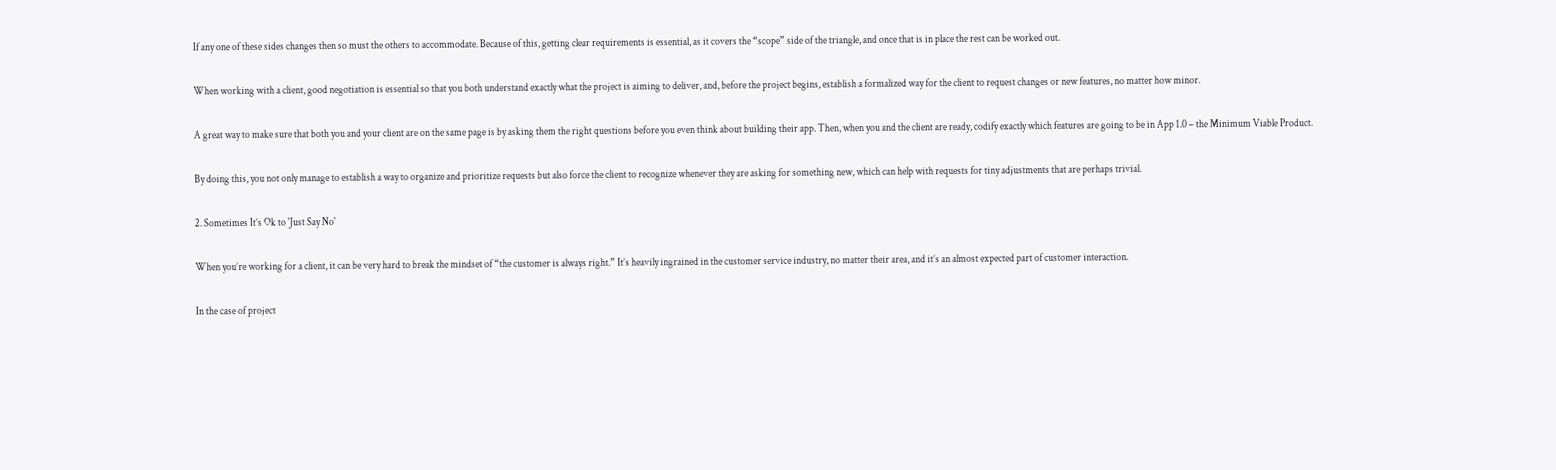If any one of these sides changes then so must the others to accommodate. Because of this, getting clear requirements is essential, as it covers the “scope” side of the triangle, and once that is in place the rest can be worked out.

When working with a client, good negotiation is essential so that you both understand exactly what the project is aiming to deliver, and, before the project begins, establish a formalized way for the client to request changes or new features, no matter how minor.

A great way to make sure that both you and your client are on the same page is by asking them the right questions before you even think about building their app. Then, when you and the client are ready, codify exactly which features are going to be in App 1.0 – the Minimum Viable Product.

By doing this, you not only manage to establish a way to organize and prioritize requests but also force the client to recognize whenever they are asking for something new, which can help with requests for tiny adjustments that are perhaps trivial.

2. Sometimes It’s Ok to 'Just Say No'

When you’re working for a client, it can be very hard to break the mindset of “the customer is always right.” It’s heavily ingrained in the customer service industry, no matter their area, and it’s an almost expected part of customer interaction.

In the case of project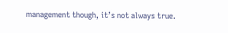management though, it’s not always true.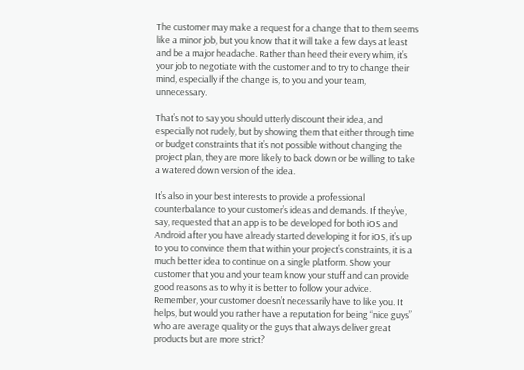The customer may make a request for a change that to them seems like a minor job, but you know that it will take a few days at least and be a major headache. Rather than heed their every whim, it’s your job to negotiate with the customer and to try to change their mind, especially if the change is, to you and your team, unnecessary.

That’s not to say you should utterly discount their idea, and especially not rudely, but by showing them that either through time or budget constraints that it’s not possible without changing the project plan, they are more likely to back down or be willing to take a watered down version of the idea.

It’s also in your best interests to provide a professional counterbalance to your customer’s ideas and demands. If they’ve, say, requested that an app is to be developed for both iOS and Android after you have already started developing it for iOS, it’s up to you to convince them that within your project’s constraints, it is a much better idea to continue on a single platform. Show your customer that you and your team know your stuff and can provide good reasons as to why it is better to follow your advice. Remember, your customer doesn’t necessarily have to like you. It helps, but would you rather have a reputation for being “nice guys” who are average quality or the guys that always deliver great products but are more strict?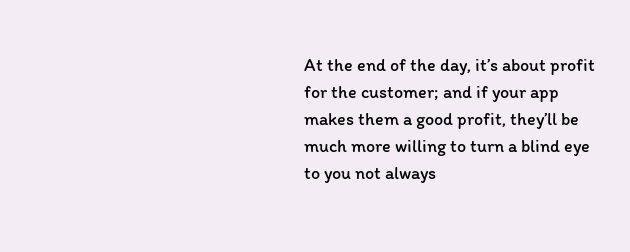At the end of the day, it’s about profit for the customer; and if your app makes them a good profit, they’ll be much more willing to turn a blind eye to you not always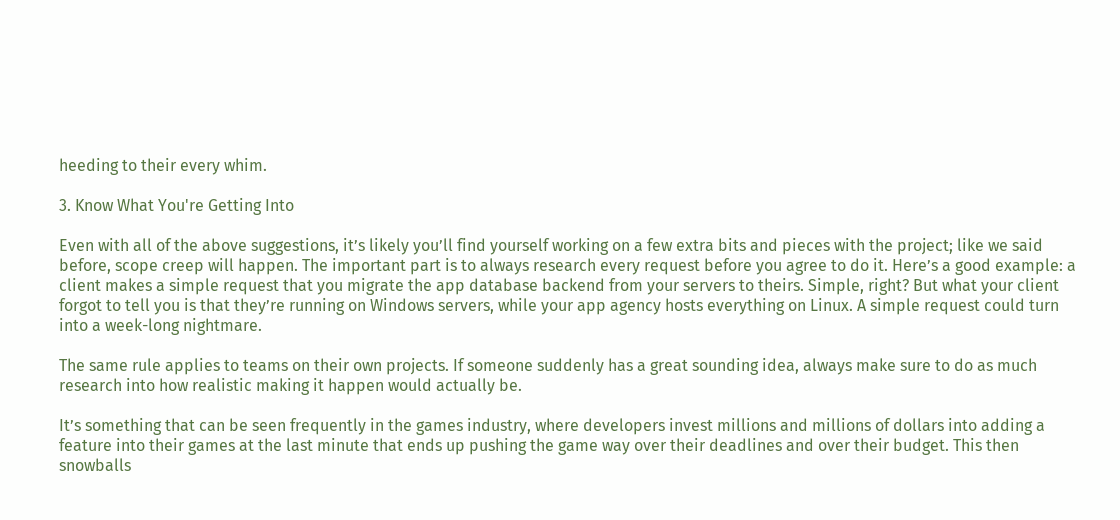heeding to their every whim.

3. Know What You're Getting Into

Even with all of the above suggestions, it’s likely you’ll find yourself working on a few extra bits and pieces with the project; like we said before, scope creep will happen. The important part is to always research every request before you agree to do it. Here’s a good example: a client makes a simple request that you migrate the app database backend from your servers to theirs. Simple, right? But what your client forgot to tell you is that they’re running on Windows servers, while your app agency hosts everything on Linux. A simple request could turn into a week-long nightmare.

The same rule applies to teams on their own projects. If someone suddenly has a great sounding idea, always make sure to do as much research into how realistic making it happen would actually be.

It’s something that can be seen frequently in the games industry, where developers invest millions and millions of dollars into adding a feature into their games at the last minute that ends up pushing the game way over their deadlines and over their budget. This then snowballs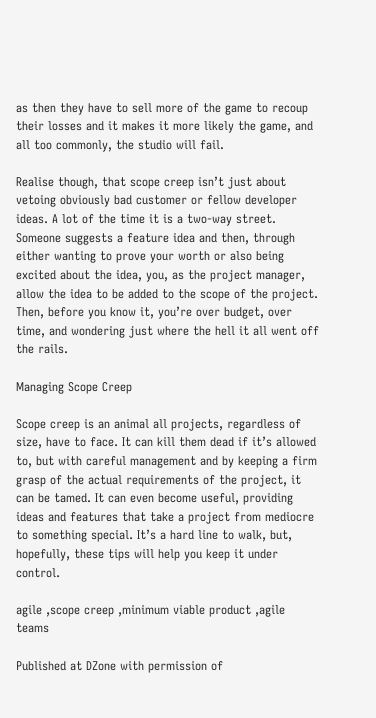as then they have to sell more of the game to recoup their losses and it makes it more likely the game, and all too commonly, the studio will fail.

Realise though, that scope creep isn’t just about vetoing obviously bad customer or fellow developer ideas. A lot of the time it is a two-way street. Someone suggests a feature idea and then, through either wanting to prove your worth or also being excited about the idea, you, as the project manager, allow the idea to be added to the scope of the project. Then, before you know it, you’re over budget, over time, and wondering just where the hell it all went off the rails.

Managing Scope Creep

Scope creep is an animal all projects, regardless of size, have to face. It can kill them dead if it’s allowed to, but with careful management and by keeping a firm grasp of the actual requirements of the project, it can be tamed. It can even become useful, providing ideas and features that take a project from mediocre to something special. It’s a hard line to walk, but, hopefully, these tips will help you keep it under control.

agile ,scope creep ,minimum viable product ,agile teams

Published at DZone with permission of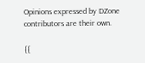Opinions expressed by DZone contributors are their own.

{{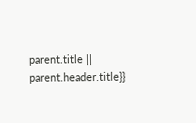parent.title || parent.header.title}}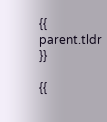{{ parent.tldr }}

{{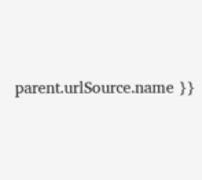parent.urlSource.name }}